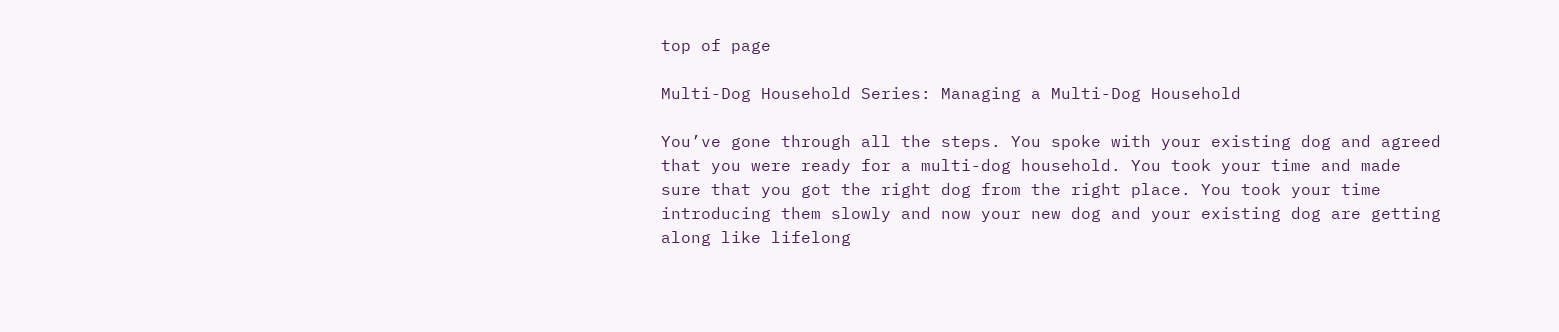top of page

Multi-Dog Household Series: Managing a Multi-Dog Household

You’ve gone through all the steps. You spoke with your existing dog and agreed that you were ready for a multi-dog household. You took your time and made sure that you got the right dog from the right place. You took your time introducing them slowly and now your new dog and your existing dog are getting along like lifelong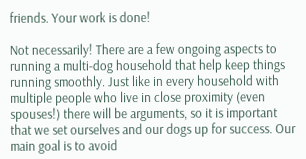friends. Your work is done!

Not necessarily! There are a few ongoing aspects to running a multi-dog household that help keep things running smoothly. Just like in every household with multiple people who live in close proximity (even spouses!) there will be arguments, so it is important that we set ourselves and our dogs up for success. Our main goal is to avoid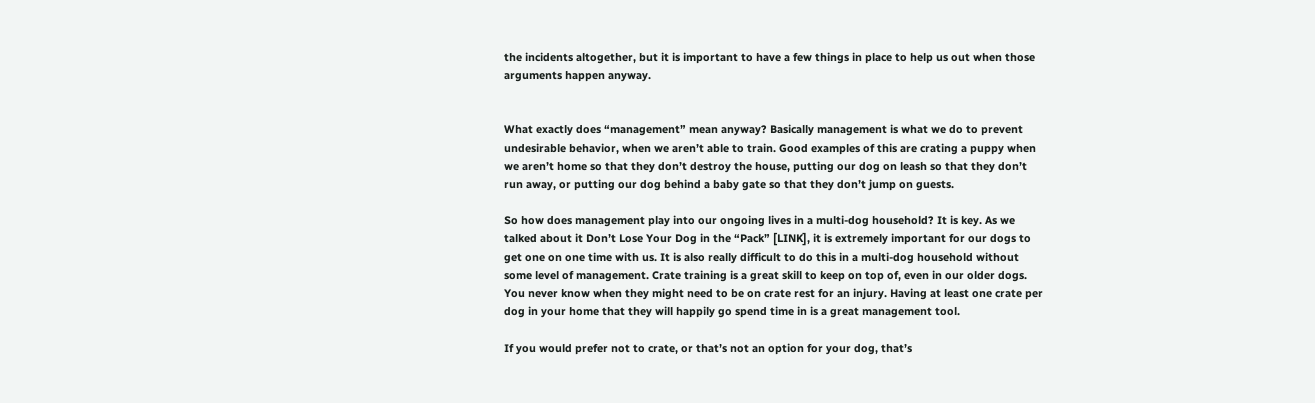the incidents altogether, but it is important to have a few things in place to help us out when those arguments happen anyway.


What exactly does “management” mean anyway? Basically management is what we do to prevent undesirable behavior, when we aren’t able to train. Good examples of this are crating a puppy when we aren’t home so that they don’t destroy the house, putting our dog on leash so that they don’t run away, or putting our dog behind a baby gate so that they don’t jump on guests.

So how does management play into our ongoing lives in a multi-dog household? It is key. As we talked about it Don’t Lose Your Dog in the “Pack” [LINK], it is extremely important for our dogs to get one on one time with us. It is also really difficult to do this in a multi-dog household without some level of management. Crate training is a great skill to keep on top of, even in our older dogs. You never know when they might need to be on crate rest for an injury. Having at least one crate per dog in your home that they will happily go spend time in is a great management tool.

If you would prefer not to crate, or that’s not an option for your dog, that’s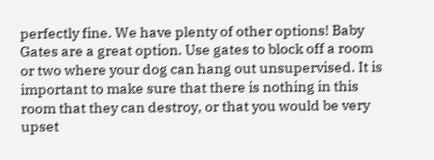perfectly fine. We have plenty of other options! Baby Gates are a great option. Use gates to block off a room or two where your dog can hang out unsupervised. It is important to make sure that there is nothing in this room that they can destroy, or that you would be very upset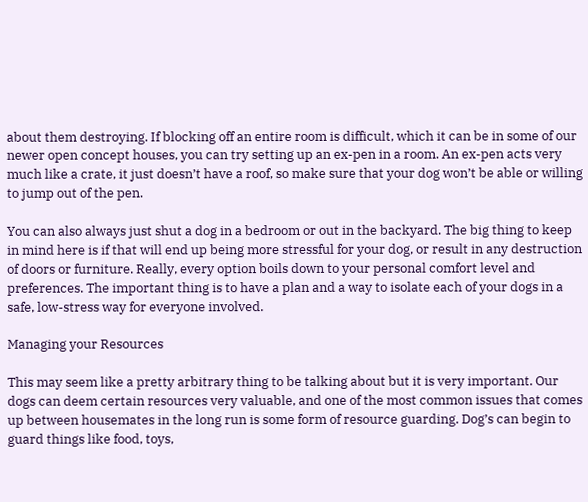about them destroying. If blocking off an entire room is difficult, which it can be in some of our newer open concept houses, you can try setting up an ex-pen in a room. An ex-pen acts very much like a crate, it just doesn’t have a roof, so make sure that your dog won’t be able or willing to jump out of the pen.

You can also always just shut a dog in a bedroom or out in the backyard. The big thing to keep in mind here is if that will end up being more stressful for your dog, or result in any destruction of doors or furniture. Really, every option boils down to your personal comfort level and preferences. The important thing is to have a plan and a way to isolate each of your dogs in a safe, low-stress way for everyone involved.

Managing your Resources

This may seem like a pretty arbitrary thing to be talking about but it is very important. Our dogs can deem certain resources very valuable, and one of the most common issues that comes up between housemates in the long run is some form of resource guarding. Dog’s can begin to guard things like food, toys,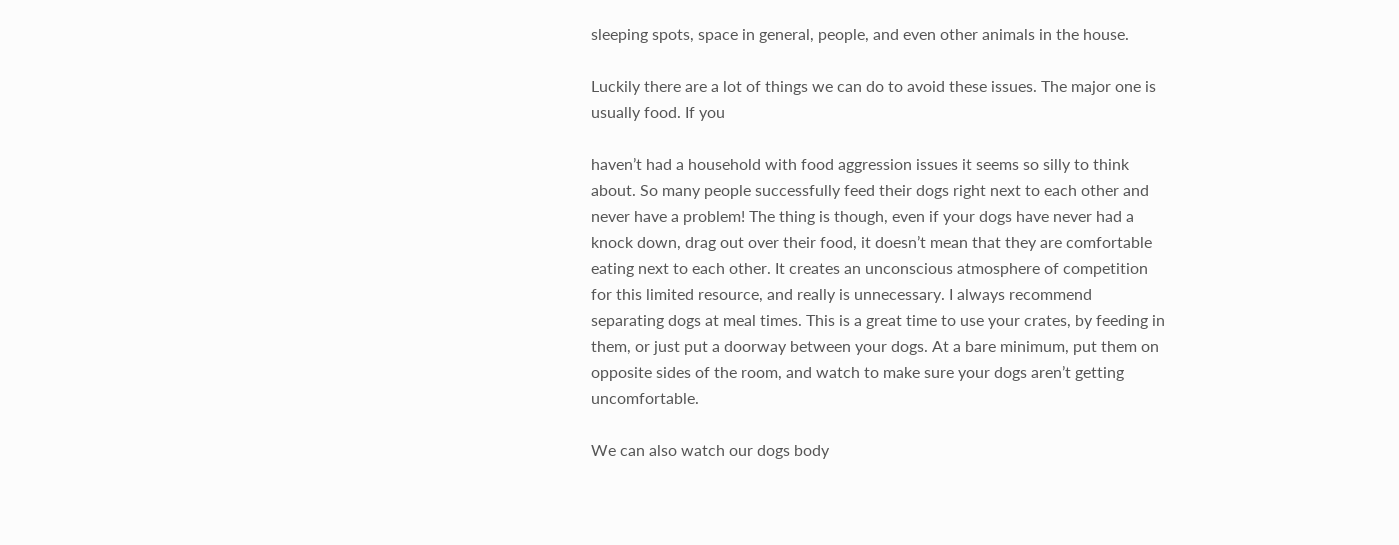sleeping spots, space in general, people, and even other animals in the house.

Luckily there are a lot of things we can do to avoid these issues. The major one is usually food. If you

haven’t had a household with food aggression issues it seems so silly to think about. So many people successfully feed their dogs right next to each other and never have a problem! The thing is though, even if your dogs have never had a knock down, drag out over their food, it doesn’t mean that they are comfortable eating next to each other. It creates an unconscious atmosphere of competition for this limited resource, and really is unnecessary. I always recommend separating dogs at meal times. This is a great time to use your crates, by feeding in them, or just put a doorway between your dogs. At a bare minimum, put them on opposite sides of the room, and watch to make sure your dogs aren’t getting uncomfortable.

We can also watch our dogs body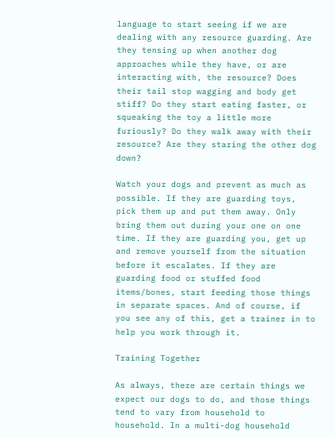language to start seeing if we are dealing with any resource guarding. Are they tensing up when another dog approaches while they have, or are interacting with, the resource? Does their tail stop wagging and body get stiff? Do they start eating faster, or squeaking the toy a little more furiously? Do they walk away with their resource? Are they staring the other dog down?

Watch your dogs and prevent as much as possible. If they are guarding toys, pick them up and put them away. Only bring them out during your one on one time. If they are guarding you, get up and remove yourself from the situation before it escalates. If they are guarding food or stuffed food items/bones, start feeding those things in separate spaces. And of course, if you see any of this, get a trainer in to help you work through it.

Training Together

As always, there are certain things we expect our dogs to do, and those things tend to vary from household to household. In a multi-dog household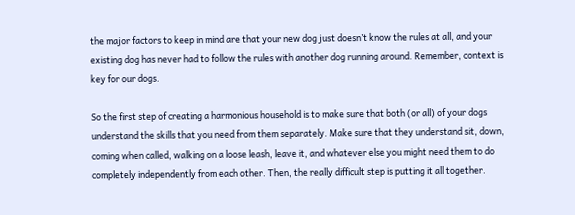the major factors to keep in mind are that your new dog just doesn’t know the rules at all, and your existing dog has never had to follow the rules with another dog running around. Remember, context is key for our dogs.

So the first step of creating a harmonious household is to make sure that both (or all) of your dogs understand the skills that you need from them separately. Make sure that they understand sit, down, coming when called, walking on a loose leash, leave it, and whatever else you might need them to do completely independently from each other. Then, the really difficult step is putting it all together.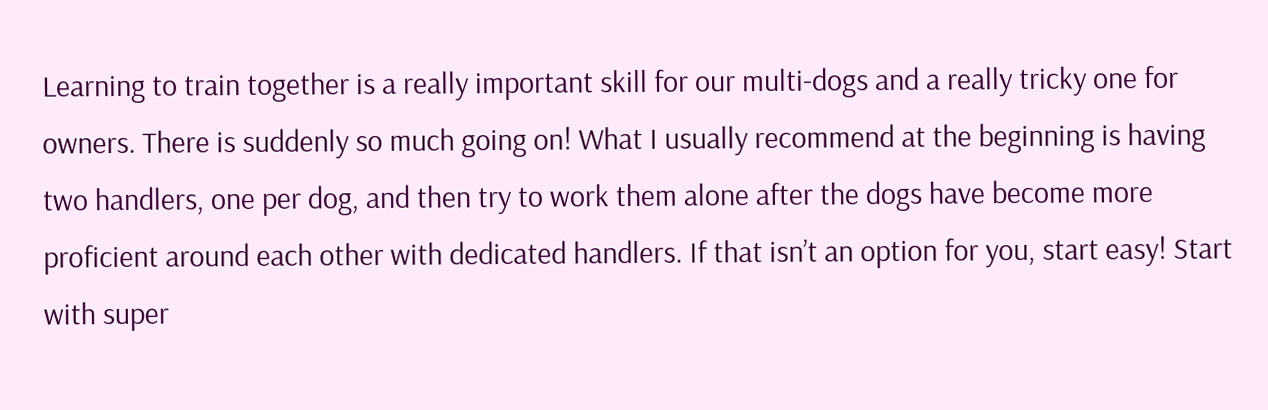Learning to train together is a really important skill for our multi-dogs and a really tricky one for owners. There is suddenly so much going on! What I usually recommend at the beginning is having two handlers, one per dog, and then try to work them alone after the dogs have become more proficient around each other with dedicated handlers. If that isn’t an option for you, start easy! Start with super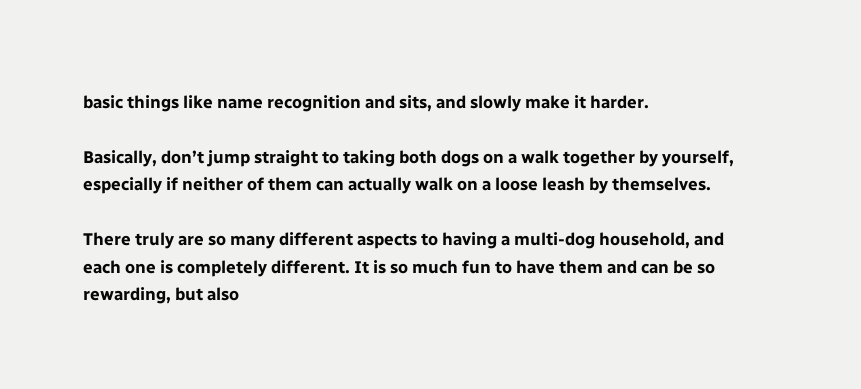basic things like name recognition and sits, and slowly make it harder.

Basically, don’t jump straight to taking both dogs on a walk together by yourself, especially if neither of them can actually walk on a loose leash by themselves.

There truly are so many different aspects to having a multi-dog household, and each one is completely different. It is so much fun to have them and can be so rewarding, but also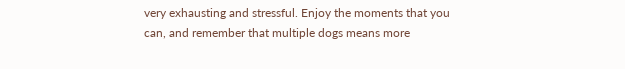very exhausting and stressful. Enjoy the moments that you can, and remember that multiple dogs means more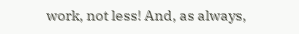work, not less! And, as always,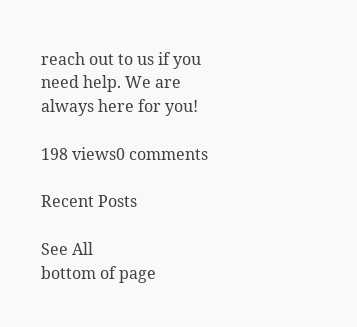reach out to us if you need help. We are always here for you!

198 views0 comments

Recent Posts

See All
bottom of page